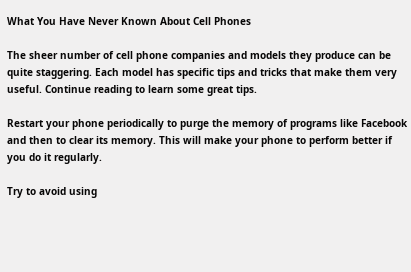What You Have Never Known About Cell Phones

The sheer number of cell phone companies and models they produce can be quite staggering. Each model has specific tips and tricks that make them very useful. Continue reading to learn some great tips.

Restart your phone periodically to purge the memory of programs like Facebook and then to clear its memory. This will make your phone to perform better if you do it regularly.

Try to avoid using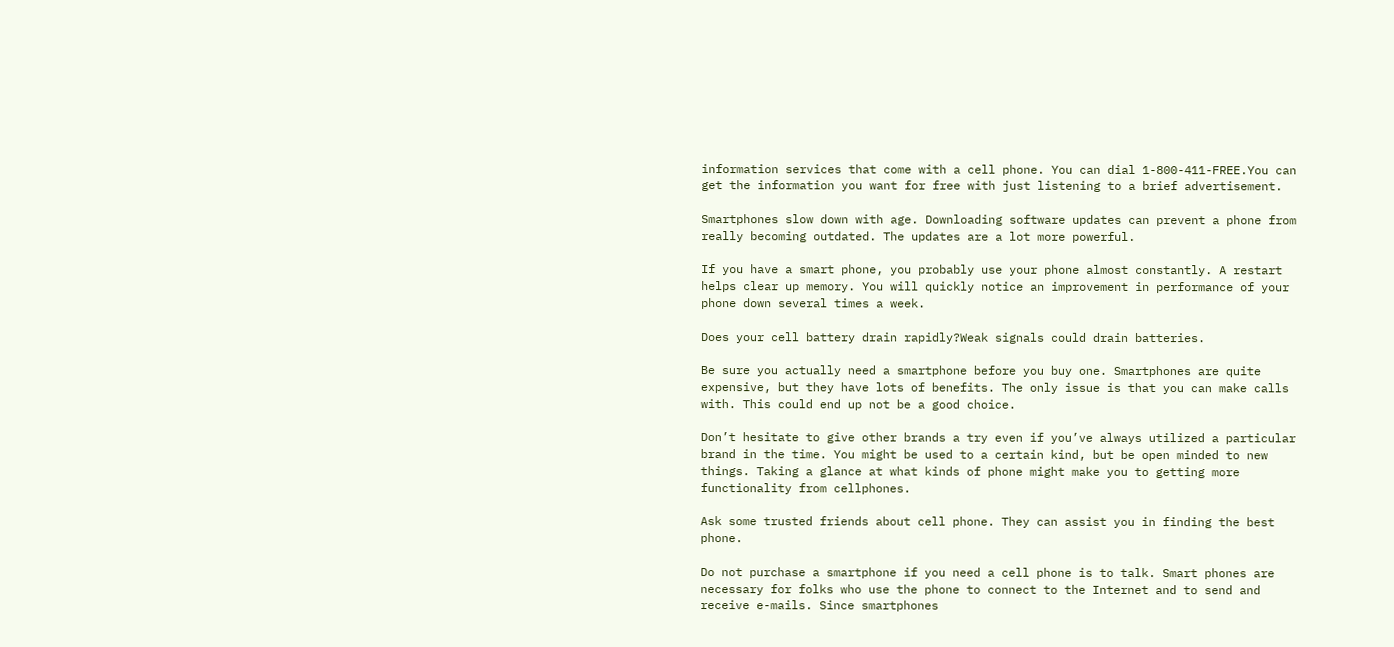information services that come with a cell phone. You can dial 1-800-411-FREE.You can get the information you want for free with just listening to a brief advertisement.

Smartphones slow down with age. Downloading software updates can prevent a phone from really becoming outdated. The updates are a lot more powerful.

If you have a smart phone, you probably use your phone almost constantly. A restart helps clear up memory. You will quickly notice an improvement in performance of your phone down several times a week.

Does your cell battery drain rapidly?Weak signals could drain batteries.

Be sure you actually need a smartphone before you buy one. Smartphones are quite expensive, but they have lots of benefits. The only issue is that you can make calls with. This could end up not be a good choice.

Don’t hesitate to give other brands a try even if you’ve always utilized a particular brand in the time. You might be used to a certain kind, but be open minded to new things. Taking a glance at what kinds of phone might make you to getting more functionality from cellphones.

Ask some trusted friends about cell phone. They can assist you in finding the best phone.

Do not purchase a smartphone if you need a cell phone is to talk. Smart phones are necessary for folks who use the phone to connect to the Internet and to send and receive e-mails. Since smartphones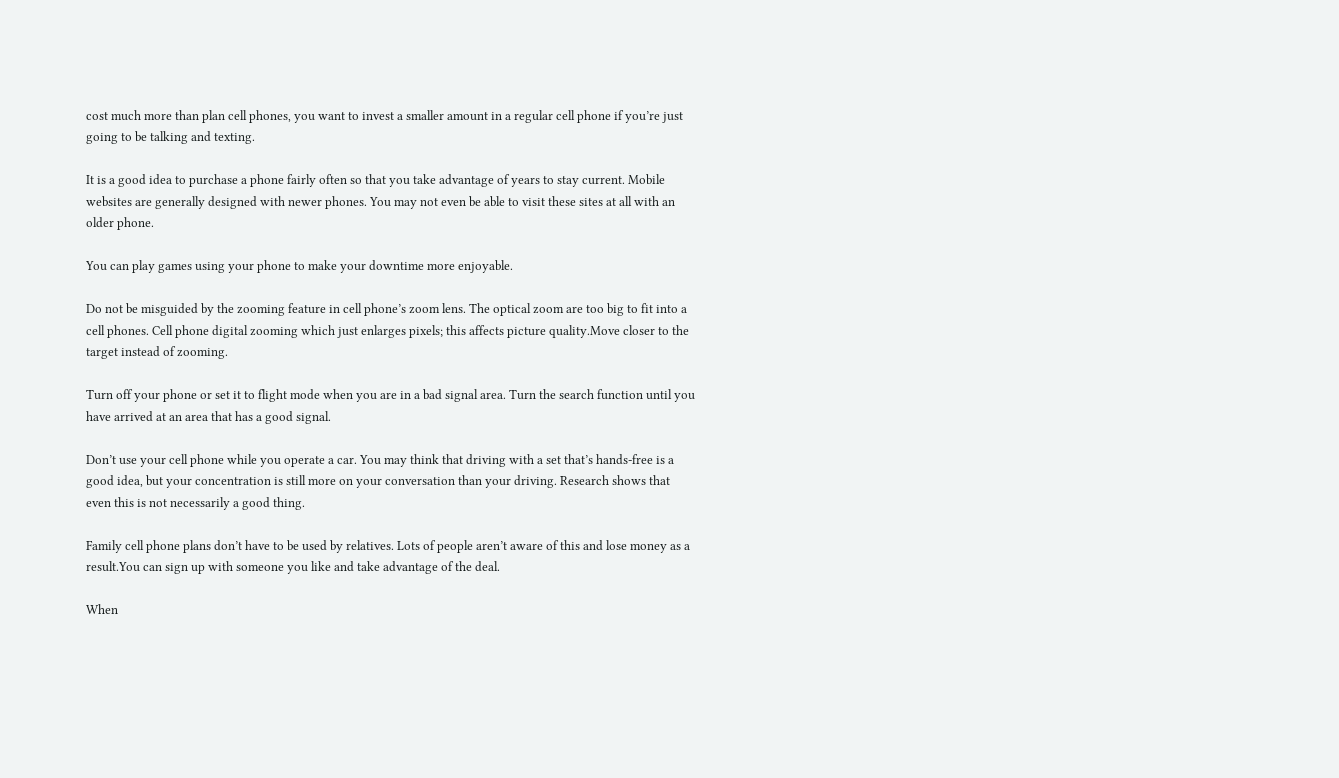cost much more than plan cell phones, you want to invest a smaller amount in a regular cell phone if you’re just going to be talking and texting.

It is a good idea to purchase a phone fairly often so that you take advantage of years to stay current. Mobile websites are generally designed with newer phones. You may not even be able to visit these sites at all with an older phone.

You can play games using your phone to make your downtime more enjoyable.

Do not be misguided by the zooming feature in cell phone’s zoom lens. The optical zoom are too big to fit into a cell phones. Cell phone digital zooming which just enlarges pixels; this affects picture quality.Move closer to the target instead of zooming.

Turn off your phone or set it to flight mode when you are in a bad signal area. Turn the search function until you have arrived at an area that has a good signal.

Don’t use your cell phone while you operate a car. You may think that driving with a set that’s hands-free is a good idea, but your concentration is still more on your conversation than your driving. Research shows that even this is not necessarily a good thing.

Family cell phone plans don’t have to be used by relatives. Lots of people aren’t aware of this and lose money as a result.You can sign up with someone you like and take advantage of the deal.

When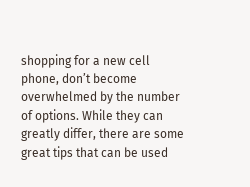shopping for a new cell phone, don’t become overwhelmed by the number of options. While they can greatly differ, there are some great tips that can be used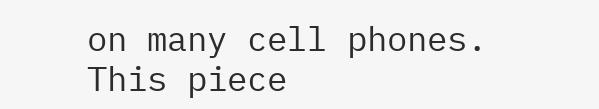on many cell phones. This piece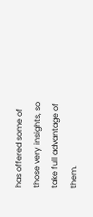has offered some of those very insights, so take full advantage of them.